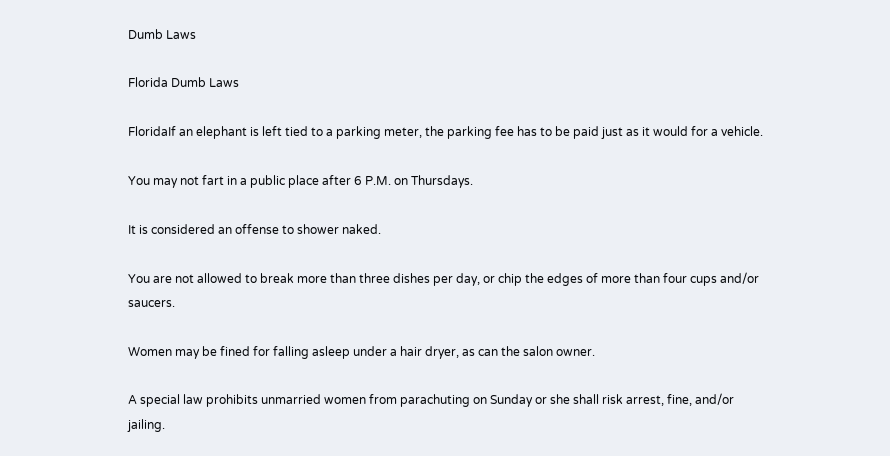Dumb Laws

Florida Dumb Laws

FloridaIf an elephant is left tied to a parking meter, the parking fee has to be paid just as it would for a vehicle.

You may not fart in a public place after 6 P.M. on Thursdays.

It is considered an offense to shower naked.

You are not allowed to break more than three dishes per day, or chip the edges of more than four cups and/or saucers.

Women may be fined for falling asleep under a hair dryer, as can the salon owner.

A special law prohibits unmarried women from parachuting on Sunday or she shall risk arrest, fine, and/or jailing.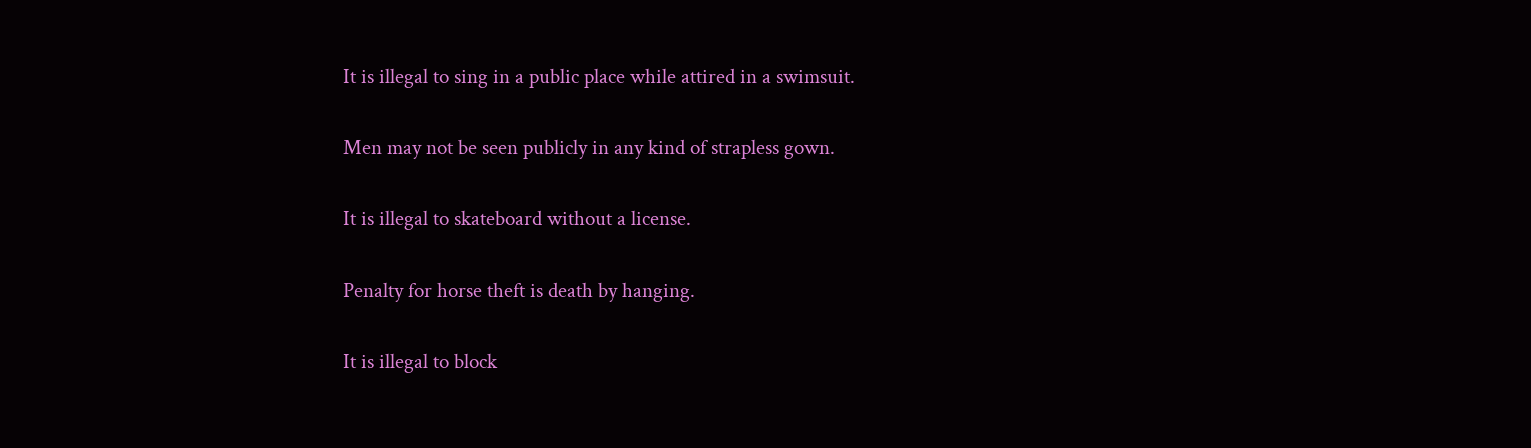It is illegal to sing in a public place while attired in a swimsuit.

Men may not be seen publicly in any kind of strapless gown.

It is illegal to skateboard without a license.

Penalty for horse theft is death by hanging.

It is illegal to block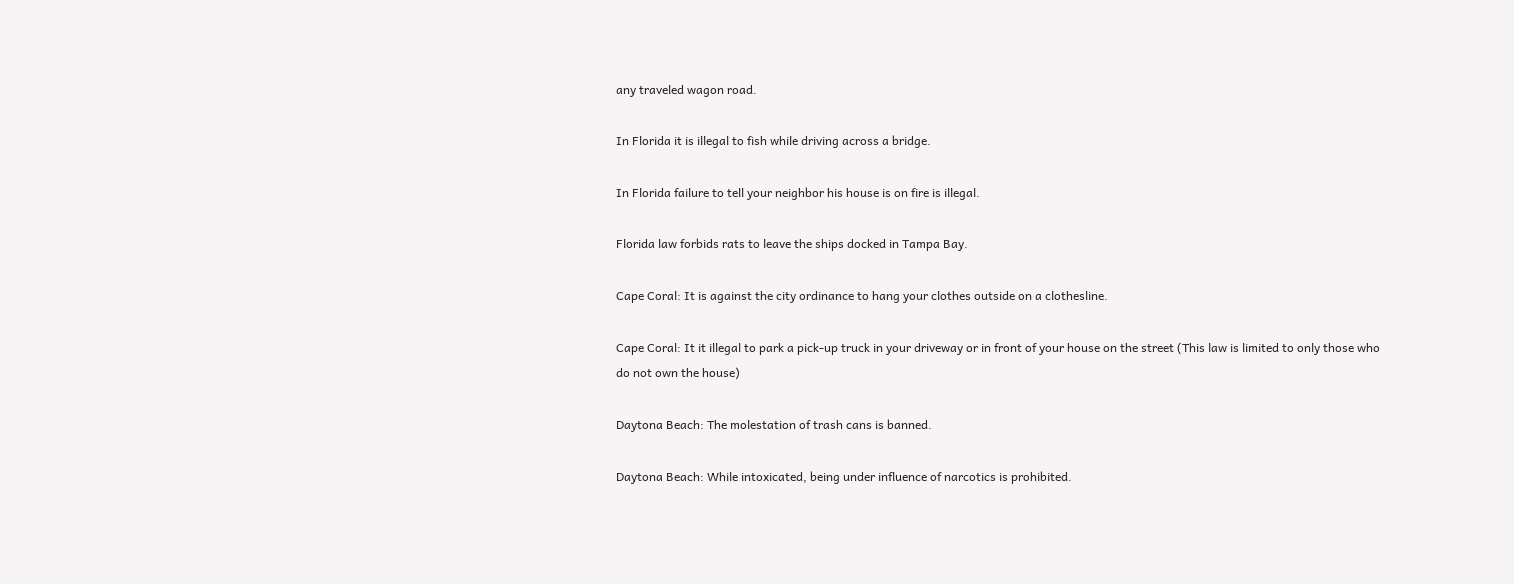any traveled wagon road.

In Florida it is illegal to fish while driving across a bridge.

In Florida failure to tell your neighbor his house is on fire is illegal.

Florida law forbids rats to leave the ships docked in Tampa Bay.

Cape Coral: It is against the city ordinance to hang your clothes outside on a clothesline.

Cape Coral: It it illegal to park a pick-up truck in your driveway or in front of your house on the street (This law is limited to only those who do not own the house)

Daytona Beach: The molestation of trash cans is banned.

Daytona Beach: While intoxicated, being under influence of narcotics is prohibited.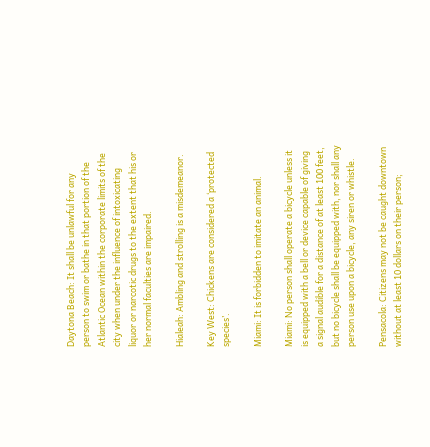Daytona Beach: It shall be unlawful for any person to swim or bathe in that portion of the Atlantic Ocean within the corporate limits of the city when under the influence of intoxicating liquor or narcotic drugs to the extent that his or her normal faculties are impaired.

Hialeah: Ambling and strolling is a misdemeanor.

Key West: Chickens are considered a ‘protected species’.

Miami: It is forbidden to imitate an animal.

Miami: No person shall operate a bicycle unless it is equipped with a bell or device capable of giving a signal audible for a distance of at least 100 feet, but no bicycle shall be equipped with, nor shall any person use upon a bicycle, any siren or whistle.

Pensacola: Citizens may not be caught downtown without at least 10 dollars on their person;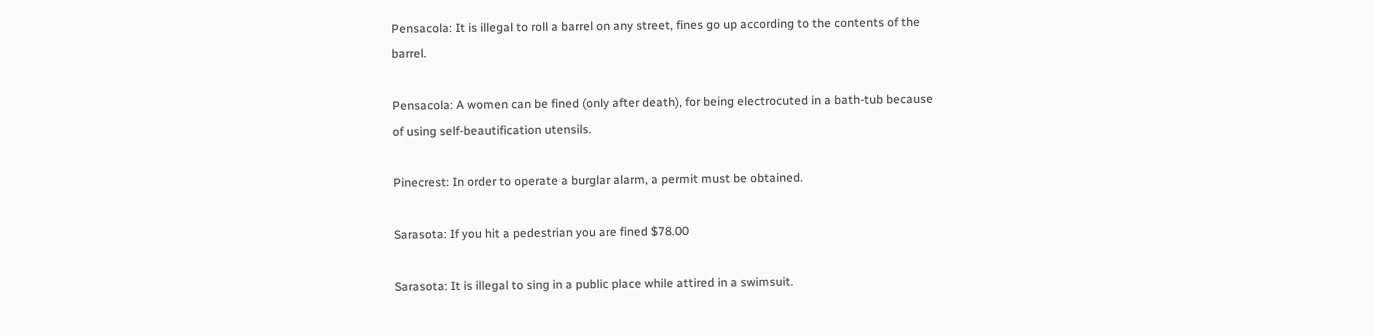Pensacola: It is illegal to roll a barrel on any street, fines go up according to the contents of the barrel.

Pensacola: A women can be fined (only after death), for being electrocuted in a bath-tub because of using self-beautification utensils.

Pinecrest: In order to operate a burglar alarm, a permit must be obtained.

Sarasota: If you hit a pedestrian you are fined $78.00

Sarasota: It is illegal to sing in a public place while attired in a swimsuit.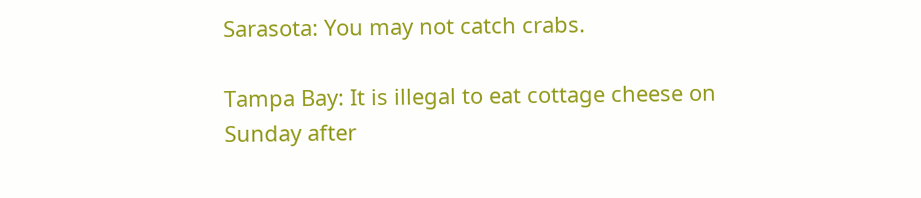Sarasota: You may not catch crabs.

Tampa Bay: It is illegal to eat cottage cheese on Sunday after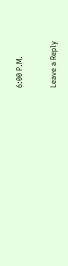6:00 P.M.

Leave a Reply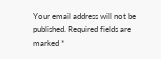Your email address will not be published. Required fields are marked *